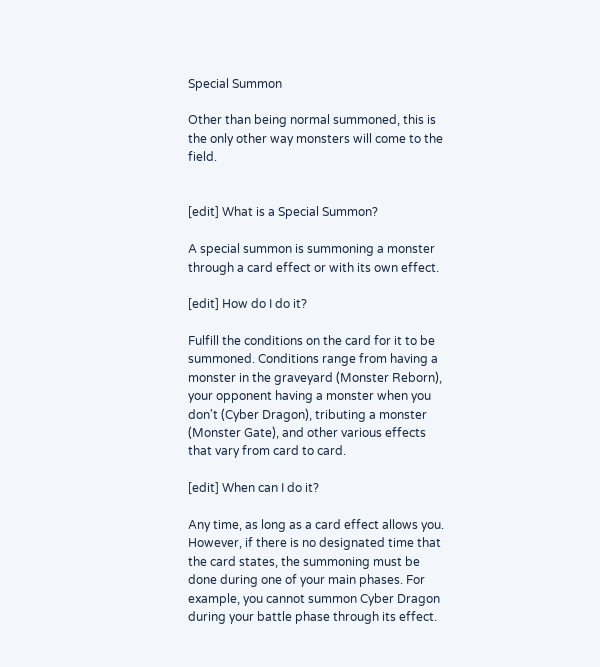Special Summon

Other than being normal summoned, this is the only other way monsters will come to the field.


[edit] What is a Special Summon?

A special summon is summoning a monster through a card effect or with its own effect.

[edit] How do I do it?

Fulfill the conditions on the card for it to be summoned. Conditions range from having a monster in the graveyard (Monster Reborn), your opponent having a monster when you don't (Cyber Dragon), tributing a monster (Monster Gate), and other various effects that vary from card to card.

[edit] When can I do it?

Any time, as long as a card effect allows you. However, if there is no designated time that the card states, the summoning must be done during one of your main phases. For example, you cannot summon Cyber Dragon during your battle phase through its effect.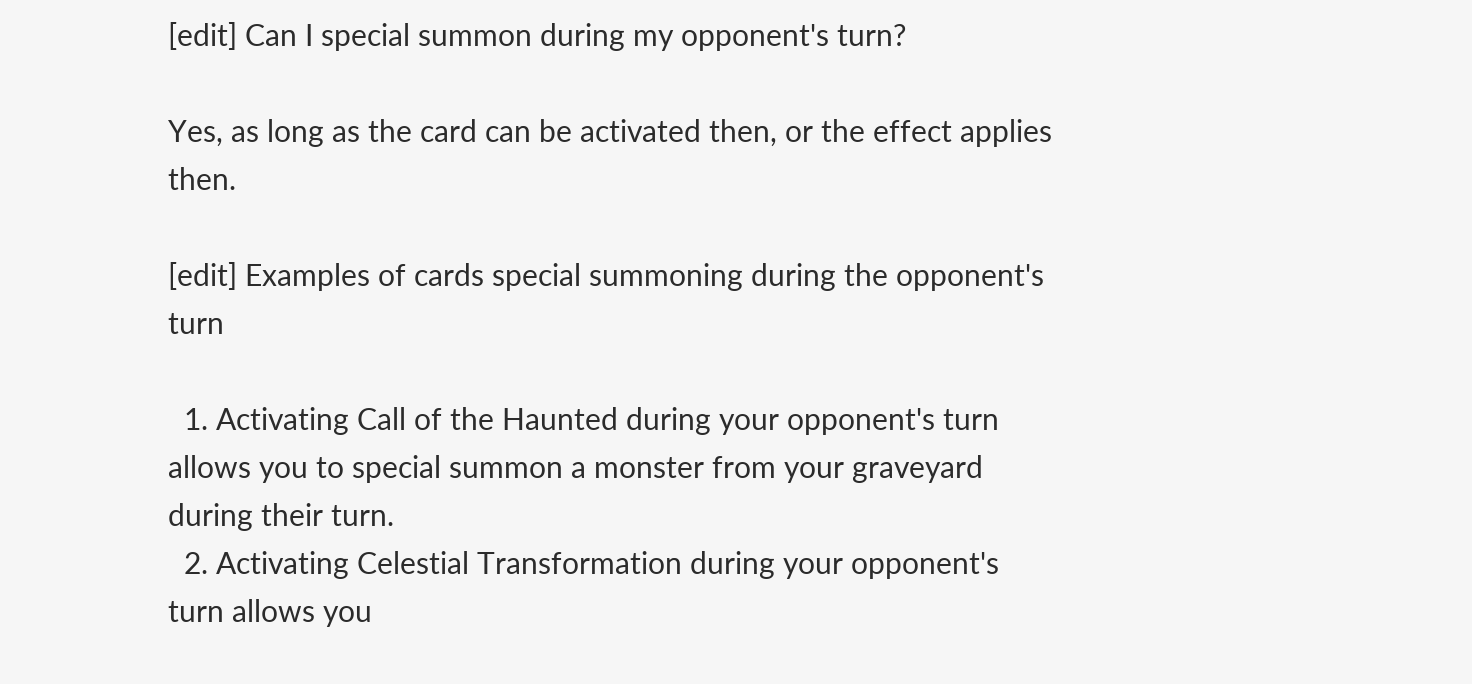[edit] Can I special summon during my opponent's turn?

Yes, as long as the card can be activated then, or the effect applies then.

[edit] Examples of cards special summoning during the opponent's turn

  1. Activating Call of the Haunted during your opponent's turn allows you to special summon a monster from your graveyard during their turn.
  2. Activating Celestial Transformation during your opponent's turn allows you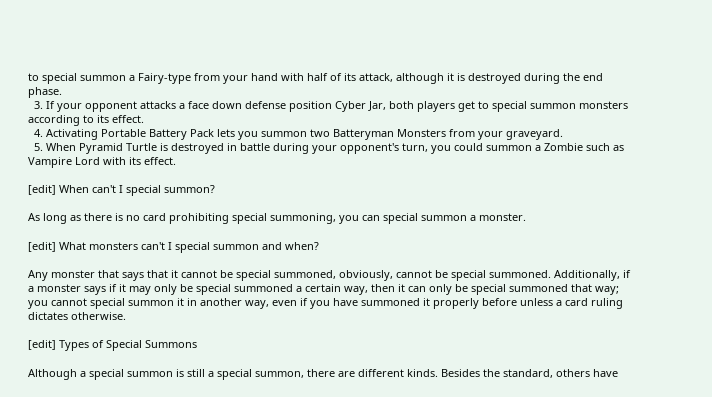to special summon a Fairy-type from your hand with half of its attack, although it is destroyed during the end phase.
  3. If your opponent attacks a face down defense position Cyber Jar, both players get to special summon monsters according to its effect.
  4. Activating Portable Battery Pack lets you summon two Batteryman Monsters from your graveyard.
  5. When Pyramid Turtle is destroyed in battle during your opponent's turn, you could summon a Zombie such as Vampire Lord with its effect.

[edit] When can't I special summon?

As long as there is no card prohibiting special summoning, you can special summon a monster.

[edit] What monsters can't I special summon and when?

Any monster that says that it cannot be special summoned, obviously, cannot be special summoned. Additionally, if a monster says if it may only be special summoned a certain way, then it can only be special summoned that way; you cannot special summon it in another way, even if you have summoned it properly before unless a card ruling dictates otherwise.

[edit] Types of Special Summons

Although a special summon is still a special summon, there are different kinds. Besides the standard, others have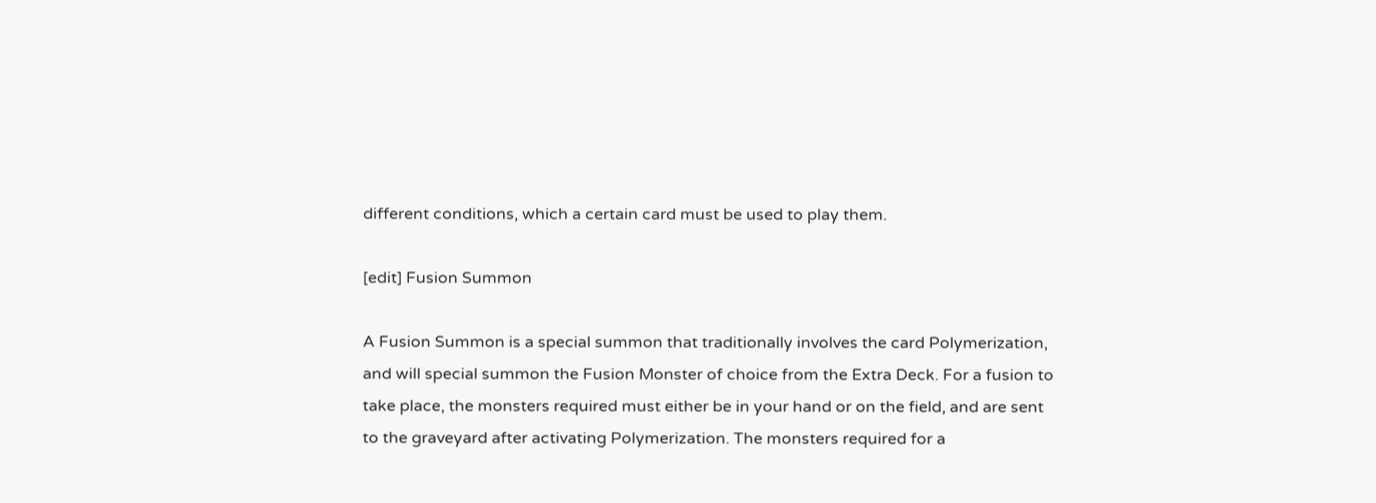different conditions, which a certain card must be used to play them.

[edit] Fusion Summon

A Fusion Summon is a special summon that traditionally involves the card Polymerization, and will special summon the Fusion Monster of choice from the Extra Deck. For a fusion to take place, the monsters required must either be in your hand or on the field, and are sent to the graveyard after activating Polymerization. The monsters required for a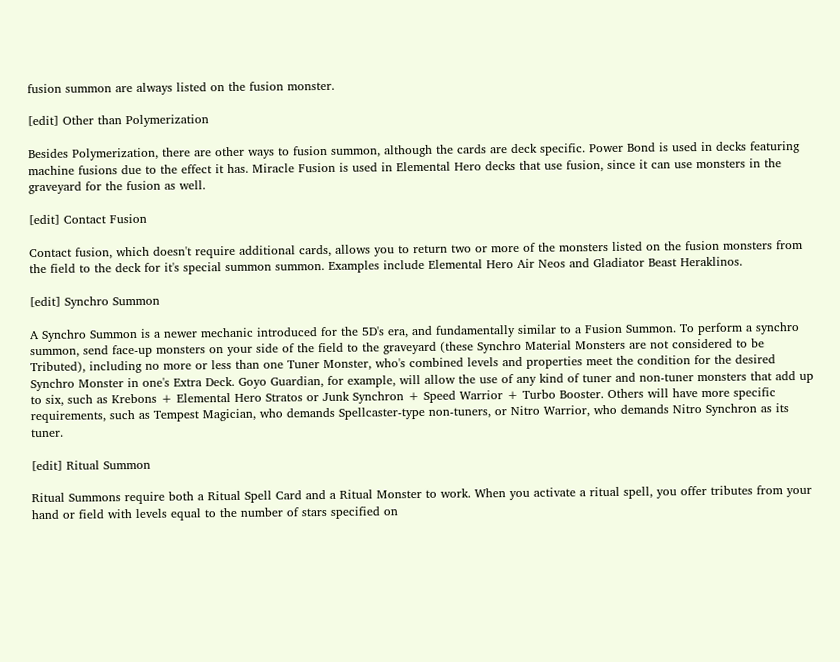fusion summon are always listed on the fusion monster.

[edit] Other than Polymerization

Besides Polymerization, there are other ways to fusion summon, although the cards are deck specific. Power Bond is used in decks featuring machine fusions due to the effect it has. Miracle Fusion is used in Elemental Hero decks that use fusion, since it can use monsters in the graveyard for the fusion as well.

[edit] Contact Fusion

Contact fusion, which doesn't require additional cards, allows you to return two or more of the monsters listed on the fusion monsters from the field to the deck for it's special summon summon. Examples include Elemental Hero Air Neos and Gladiator Beast Heraklinos.

[edit] Synchro Summon

A Synchro Summon is a newer mechanic introduced for the 5D's era, and fundamentally similar to a Fusion Summon. To perform a synchro summon, send face-up monsters on your side of the field to the graveyard (these Synchro Material Monsters are not considered to be Tributed), including no more or less than one Tuner Monster, who's combined levels and properties meet the condition for the desired Synchro Monster in one's Extra Deck. Goyo Guardian, for example, will allow the use of any kind of tuner and non-tuner monsters that add up to six, such as Krebons + Elemental Hero Stratos or Junk Synchron + Speed Warrior + Turbo Booster. Others will have more specific requirements, such as Tempest Magician, who demands Spellcaster-type non-tuners, or Nitro Warrior, who demands Nitro Synchron as its tuner.

[edit] Ritual Summon

Ritual Summons require both a Ritual Spell Card and a Ritual Monster to work. When you activate a ritual spell, you offer tributes from your hand or field with levels equal to the number of stars specified on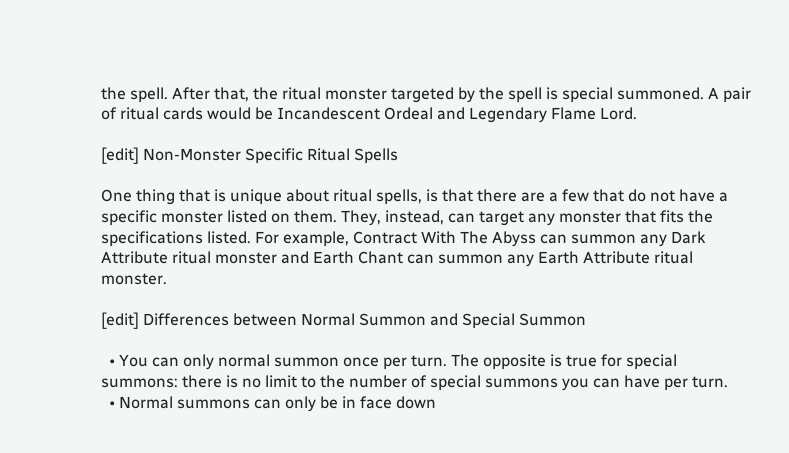the spell. After that, the ritual monster targeted by the spell is special summoned. A pair of ritual cards would be Incandescent Ordeal and Legendary Flame Lord.

[edit] Non-Monster Specific Ritual Spells

One thing that is unique about ritual spells, is that there are a few that do not have a specific monster listed on them. They, instead, can target any monster that fits the specifications listed. For example, Contract With The Abyss can summon any Dark Attribute ritual monster and Earth Chant can summon any Earth Attribute ritual monster.

[edit] Differences between Normal Summon and Special Summon

  • You can only normal summon once per turn. The opposite is true for special summons: there is no limit to the number of special summons you can have per turn.
  • Normal summons can only be in face down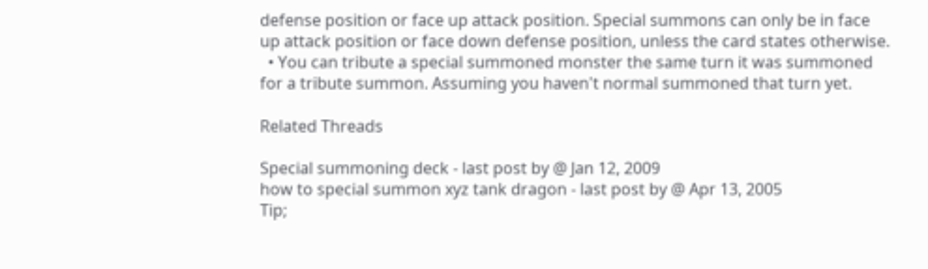defense position or face up attack position. Special summons can only be in face up attack position or face down defense position, unless the card states otherwise.
  • You can tribute a special summoned monster the same turn it was summoned for a tribute summon. Assuming you haven't normal summoned that turn yet.

Related Threads

Special summoning deck - last post by @ Jan 12, 2009
how to special summon xyz tank dragon - last post by @ Apr 13, 2005
Tip;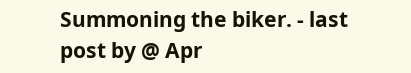Summoning the biker. - last post by @ Apr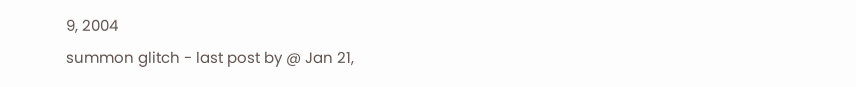9, 2004
summon glitch - last post by @ Jan 21,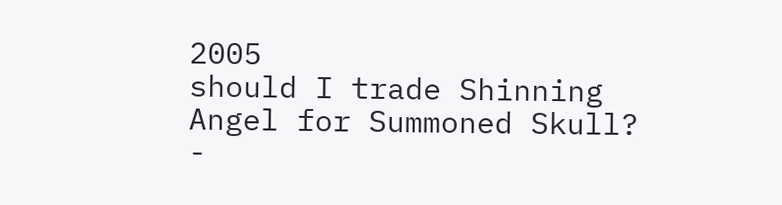2005
should I trade Shinning Angel for Summoned Skull? -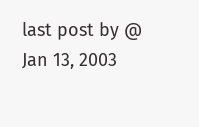last post by @ Jan 13, 2003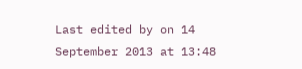Last edited by on 14 September 2013 at 13:48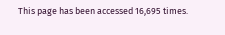This page has been accessed 16,695 times.